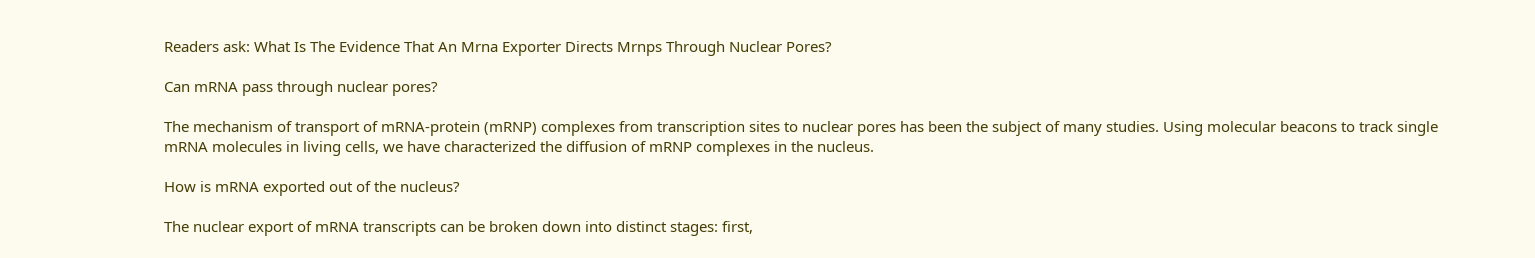Readers ask: What Is The Evidence That An Mrna Exporter Directs Mrnps Through Nuclear Pores?

Can mRNA pass through nuclear pores?

The mechanism of transport of mRNA-protein (mRNP) complexes from transcription sites to nuclear pores has been the subject of many studies. Using molecular beacons to track single mRNA molecules in living cells, we have characterized the diffusion of mRNP complexes in the nucleus.

How is mRNA exported out of the nucleus?

The nuclear export of mRNA transcripts can be broken down into distinct stages: first,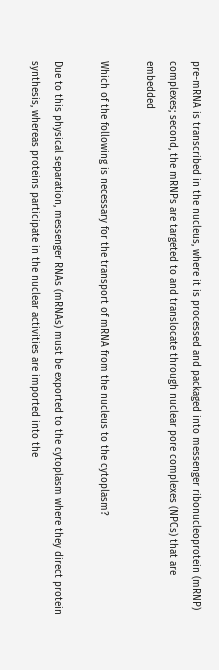pre-mRNA is transcribed in the nucleus, where it is processed and packaged into messenger ribonucleoprotein (mRNP) complexes; second, the mRNPs are targeted to and translocate through nuclear pore complexes (NPCs) that are embedded

Which of the following is necessary for the transport of mRNA from the nucleus to the cytoplasm?

Due to this physical separation, messenger RNAs (mRNAs) must be exported to the cytoplasm where they direct protein synthesis, whereas proteins participate in the nuclear activities are imported into the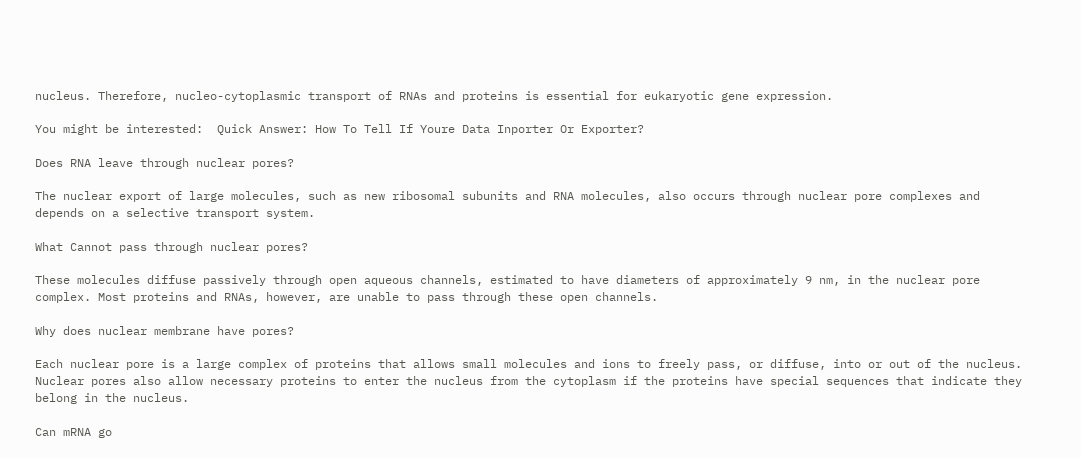nucleus. Therefore, nucleo-cytoplasmic transport of RNAs and proteins is essential for eukaryotic gene expression.

You might be interested:  Quick Answer: How To Tell If Youre Data Inporter Or Exporter?

Does RNA leave through nuclear pores?

The nuclear export of large molecules, such as new ribosomal subunits and RNA molecules, also occurs through nuclear pore complexes and depends on a selective transport system.

What Cannot pass through nuclear pores?

These molecules diffuse passively through open aqueous channels, estimated to have diameters of approximately 9 nm, in the nuclear pore complex. Most proteins and RNAs, however, are unable to pass through these open channels.

Why does nuclear membrane have pores?

Each nuclear pore is a large complex of proteins that allows small molecules and ions to freely pass, or diffuse, into or out of the nucleus. Nuclear pores also allow necessary proteins to enter the nucleus from the cytoplasm if the proteins have special sequences that indicate they belong in the nucleus.

Can mRNA go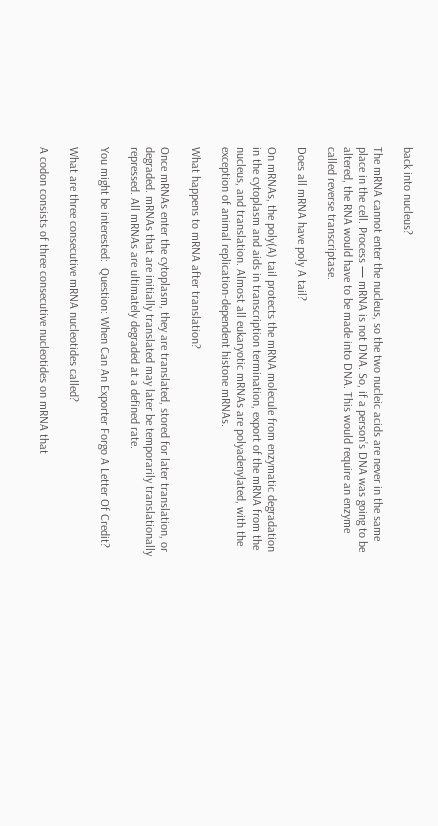back into nucleus?

The mRNA cannot enter the nucleus, so the two nucleic acids are never in the same place in the cell. Process — mRNA is not DNA. So, if a person’s DNA was going to be altered, the RNA would have to be made into DNA. This would require an enzyme called reverse transcriptase.

Does all mRNA have poly A tail?

On mRNAs, the poly(A) tail protects the mRNA molecule from enzymatic degradation in the cytoplasm and aids in transcription termination, export of the mRNA from the nucleus, and translation. Almost all eukaryotic mRNAs are polyadenylated, with the exception of animal replication-dependent histone mRNAs.

What happens to mRNA after translation?

Once mRNAs enter the cytoplasm, they are translated, stored for later translation, or degraded. mRNAs that are initially translated may later be temporarily translationally repressed. All mRNAs are ultimately degraded at a defined rate.

You might be interested:  Question: When Can An Exporter Forgo A Letter Of Credit?

What are three consecutive mRNA nucleotides called?

A codon consists of three consecutive nucleotides on mRNA that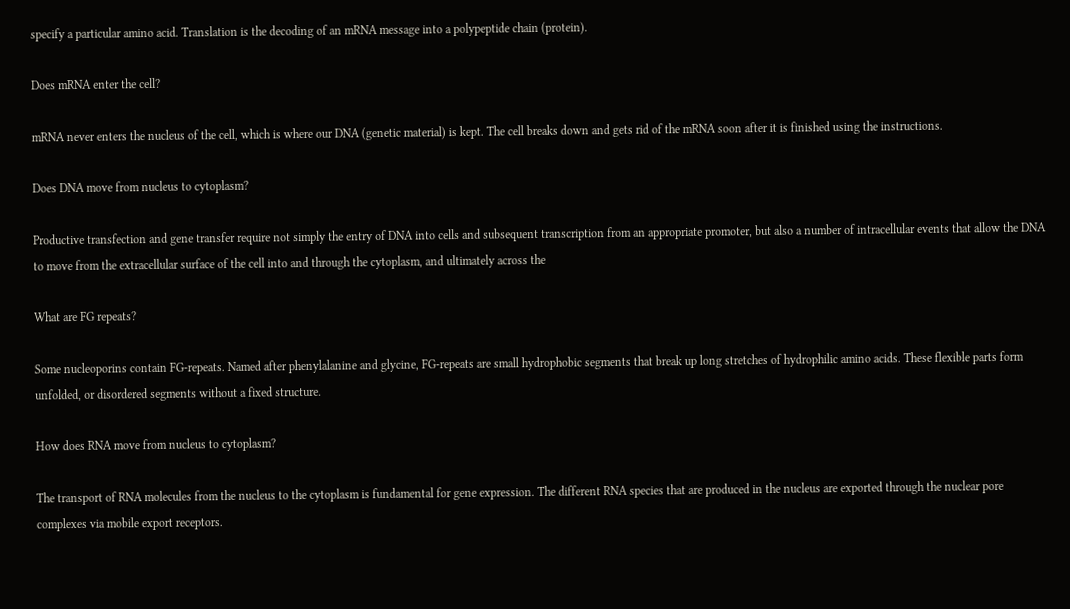specify a particular amino acid. Translation is the decoding of an mRNA message into a polypeptide chain (protein).

Does mRNA enter the cell?

mRNA never enters the nucleus of the cell, which is where our DNA (genetic material) is kept. The cell breaks down and gets rid of the mRNA soon after it is finished using the instructions.

Does DNA move from nucleus to cytoplasm?

Productive transfection and gene transfer require not simply the entry of DNA into cells and subsequent transcription from an appropriate promoter, but also a number of intracellular events that allow the DNA to move from the extracellular surface of the cell into and through the cytoplasm, and ultimately across the

What are FG repeats?

Some nucleoporins contain FG-repeats. Named after phenylalanine and glycine, FG-repeats are small hydrophobic segments that break up long stretches of hydrophilic amino acids. These flexible parts form unfolded, or disordered segments without a fixed structure.

How does RNA move from nucleus to cytoplasm?

The transport of RNA molecules from the nucleus to the cytoplasm is fundamental for gene expression. The different RNA species that are produced in the nucleus are exported through the nuclear pore complexes via mobile export receptors.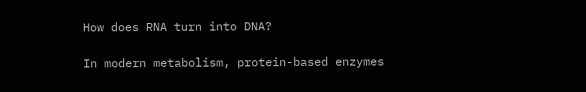How does RNA turn into DNA?

In modern metabolism, protein-based enzymes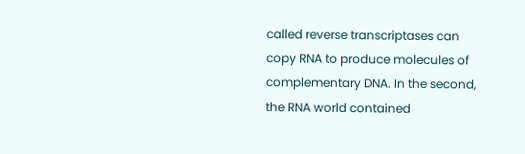called reverse transcriptases can copy RNA to produce molecules of complementary DNA. In the second, the RNA world contained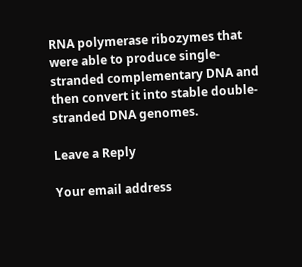RNA polymerase ribozymes that were able to produce single-stranded complementary DNA and then convert it into stable double-stranded DNA genomes.

Leave a Reply

Your email address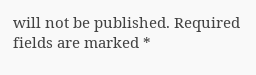will not be published. Required fields are marked *